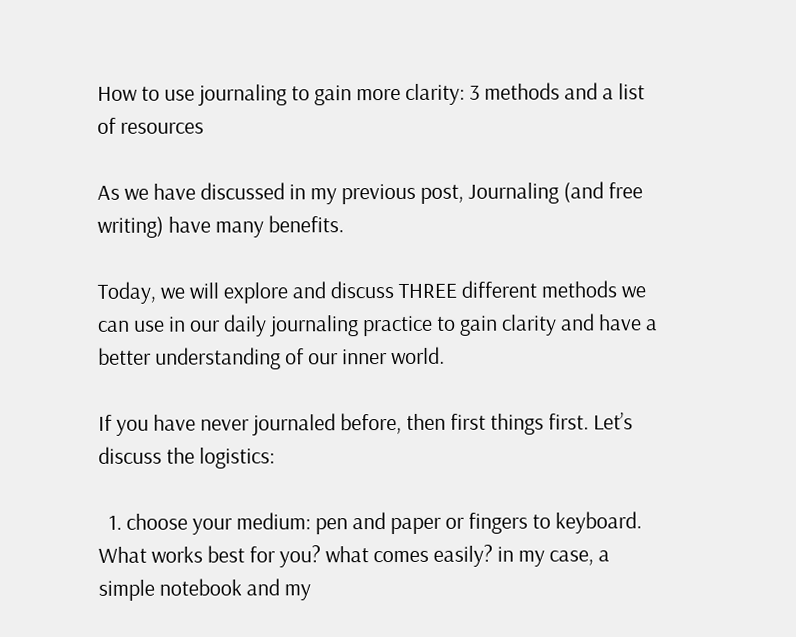How to use journaling to gain more clarity: 3 methods and a list of resources

As we have discussed in my previous post, Journaling (and free writing) have many benefits.

Today, we will explore and discuss THREE different methods we can use in our daily journaling practice to gain clarity and have a better understanding of our inner world.

If you have never journaled before, then first things first. Let’s discuss the logistics:

  1. choose your medium: pen and paper or fingers to keyboard. What works best for you? what comes easily? in my case, a simple notebook and my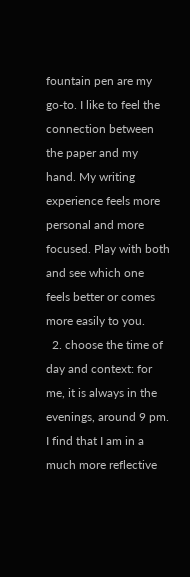fountain pen are my go-to. I like to feel the connection between the paper and my hand. My writing experience feels more personal and more focused. Play with both and see which one feels better or comes more easily to you.
  2. choose the time of day and context: for me, it is always in the evenings, around 9 pm. I find that I am in a much more reflective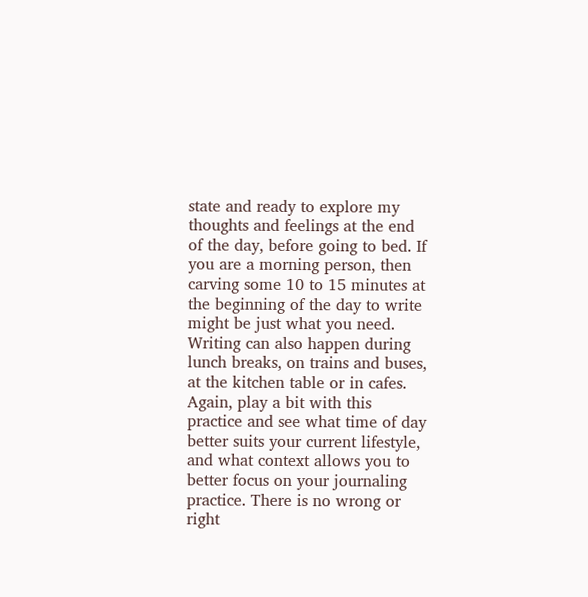state and ready to explore my thoughts and feelings at the end of the day, before going to bed. If you are a morning person, then carving some 10 to 15 minutes at the beginning of the day to write might be just what you need. Writing can also happen during lunch breaks, on trains and buses, at the kitchen table or in cafes. Again, play a bit with this practice and see what time of day better suits your current lifestyle, and what context allows you to better focus on your journaling practice. There is no wrong or right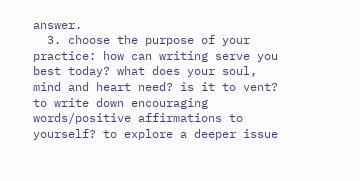answer.
  3. choose the purpose of your practice: how can writing serve you best today? what does your soul, mind and heart need? is it to vent? to write down encouraging words/positive affirmations to yourself? to explore a deeper issue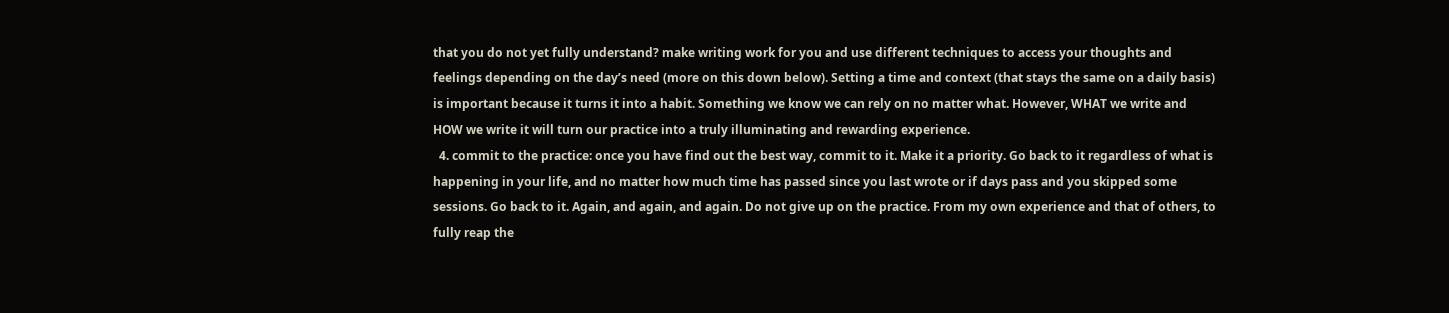that you do not yet fully understand? make writing work for you and use different techniques to access your thoughts and feelings depending on the day’s need (more on this down below). Setting a time and context (that stays the same on a daily basis) is important because it turns it into a habit. Something we know we can rely on no matter what. However, WHAT we write and HOW we write it will turn our practice into a truly illuminating and rewarding experience.
  4. commit to the practice: once you have find out the best way, commit to it. Make it a priority. Go back to it regardless of what is happening in your life, and no matter how much time has passed since you last wrote or if days pass and you skipped some sessions. Go back to it. Again, and again, and again. Do not give up on the practice. From my own experience and that of others, to fully reap the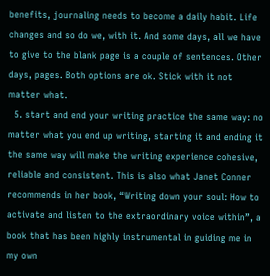benefits, journaling needs to become a daily habit. Life changes and so do we, with it. And some days, all we have to give to the blank page is a couple of sentences. Other days, pages. Both options are ok. Stick with it not matter what.
  5. start and end your writing practice the same way: no matter what you end up writing, starting it and ending it the same way will make the writing experience cohesive, reliable and consistent. This is also what Janet Conner recommends in her book, “Writing down your soul: How to activate and listen to the extraordinary voice within”, a book that has been highly instrumental in guiding me in my own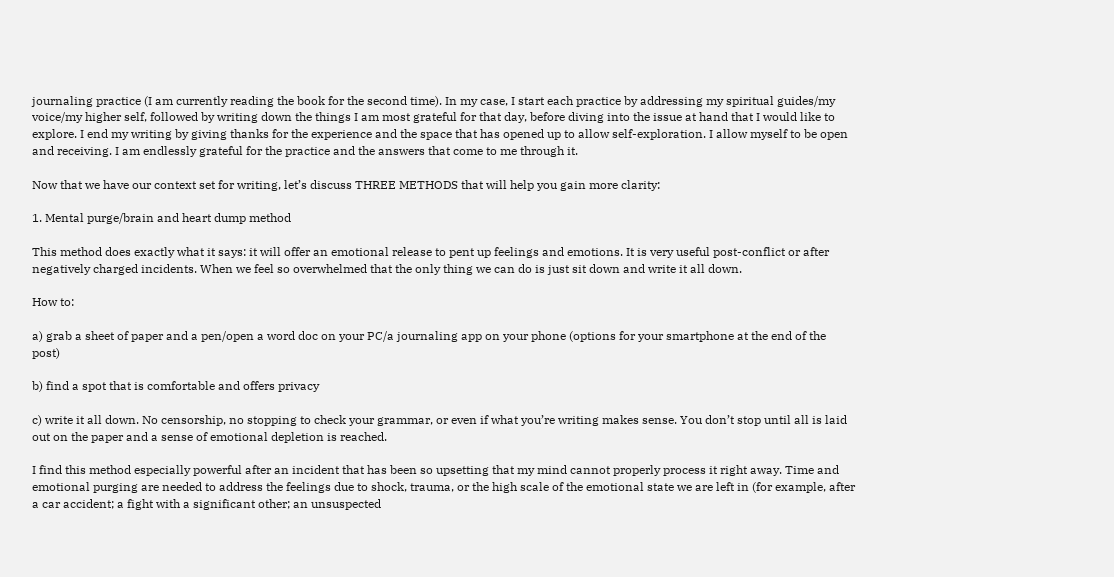journaling practice (I am currently reading the book for the second time). In my case, I start each practice by addressing my spiritual guides/my voice/my higher self, followed by writing down the things I am most grateful for that day, before diving into the issue at hand that I would like to explore. I end my writing by giving thanks for the experience and the space that has opened up to allow self-exploration. I allow myself to be open and receiving. I am endlessly grateful for the practice and the answers that come to me through it.

Now that we have our context set for writing, let’s discuss THREE METHODS that will help you gain more clarity:

1. Mental purge/brain and heart dump method

This method does exactly what it says: it will offer an emotional release to pent up feelings and emotions. It is very useful post-conflict or after negatively charged incidents. When we feel so overwhelmed that the only thing we can do is just sit down and write it all down.

How to:

a) grab a sheet of paper and a pen/open a word doc on your PC/a journaling app on your phone (options for your smartphone at the end of the post)

b) find a spot that is comfortable and offers privacy

c) write it all down. No censorship, no stopping to check your grammar, or even if what you’re writing makes sense. You don’t stop until all is laid out on the paper and a sense of emotional depletion is reached.

I find this method especially powerful after an incident that has been so upsetting that my mind cannot properly process it right away. Time and emotional purging are needed to address the feelings due to shock, trauma, or the high scale of the emotional state we are left in (for example, after a car accident; a fight with a significant other; an unsuspected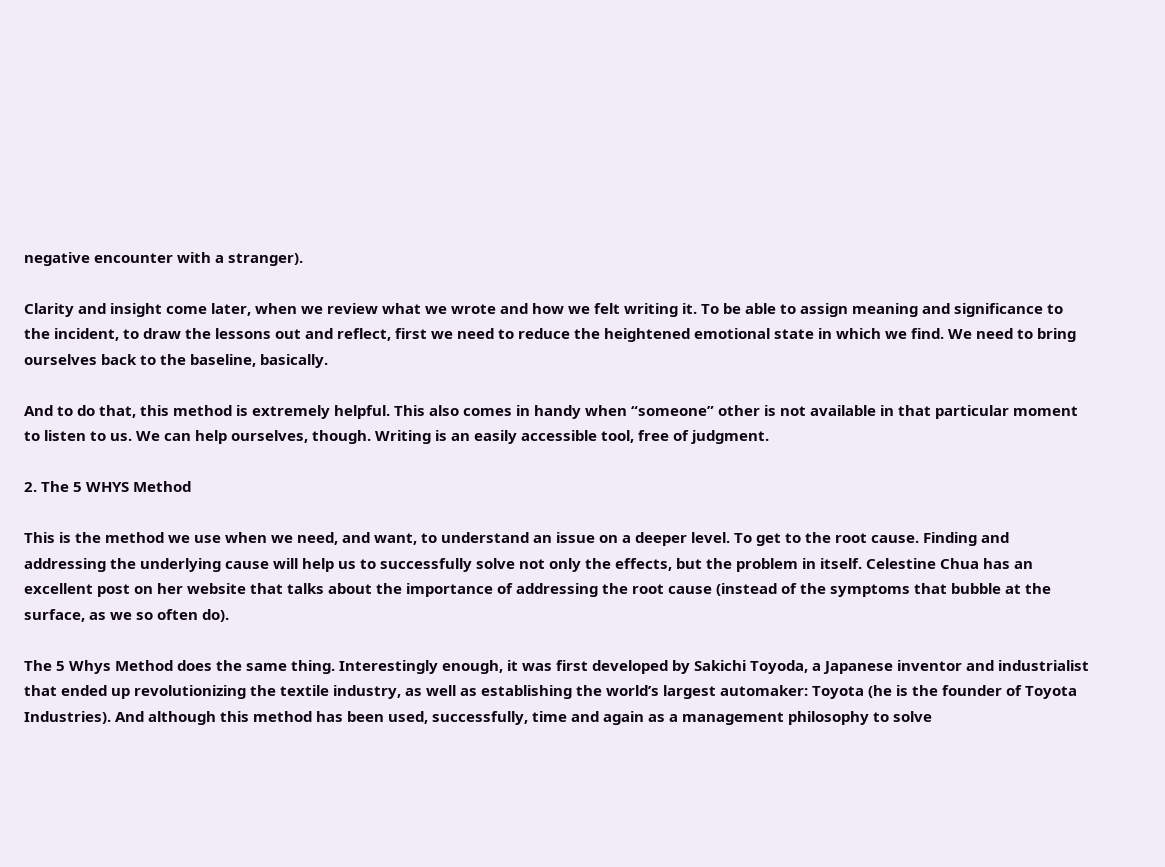negative encounter with a stranger).

Clarity and insight come later, when we review what we wrote and how we felt writing it. To be able to assign meaning and significance to the incident, to draw the lessons out and reflect, first we need to reduce the heightened emotional state in which we find. We need to bring ourselves back to the baseline, basically.

And to do that, this method is extremely helpful. This also comes in handy when “someone” other is not available in that particular moment to listen to us. We can help ourselves, though. Writing is an easily accessible tool, free of judgment.

2. The 5 WHYS Method

This is the method we use when we need, and want, to understand an issue on a deeper level. To get to the root cause. Finding and addressing the underlying cause will help us to successfully solve not only the effects, but the problem in itself. Celestine Chua has an excellent post on her website that talks about the importance of addressing the root cause (instead of the symptoms that bubble at the surface, as we so often do).

The 5 Whys Method does the same thing. Interestingly enough, it was first developed by Sakichi Toyoda, a Japanese inventor and industrialist that ended up revolutionizing the textile industry, as well as establishing the world’s largest automaker: Toyota (he is the founder of Toyota Industries). And although this method has been used, successfully, time and again as a management philosophy to solve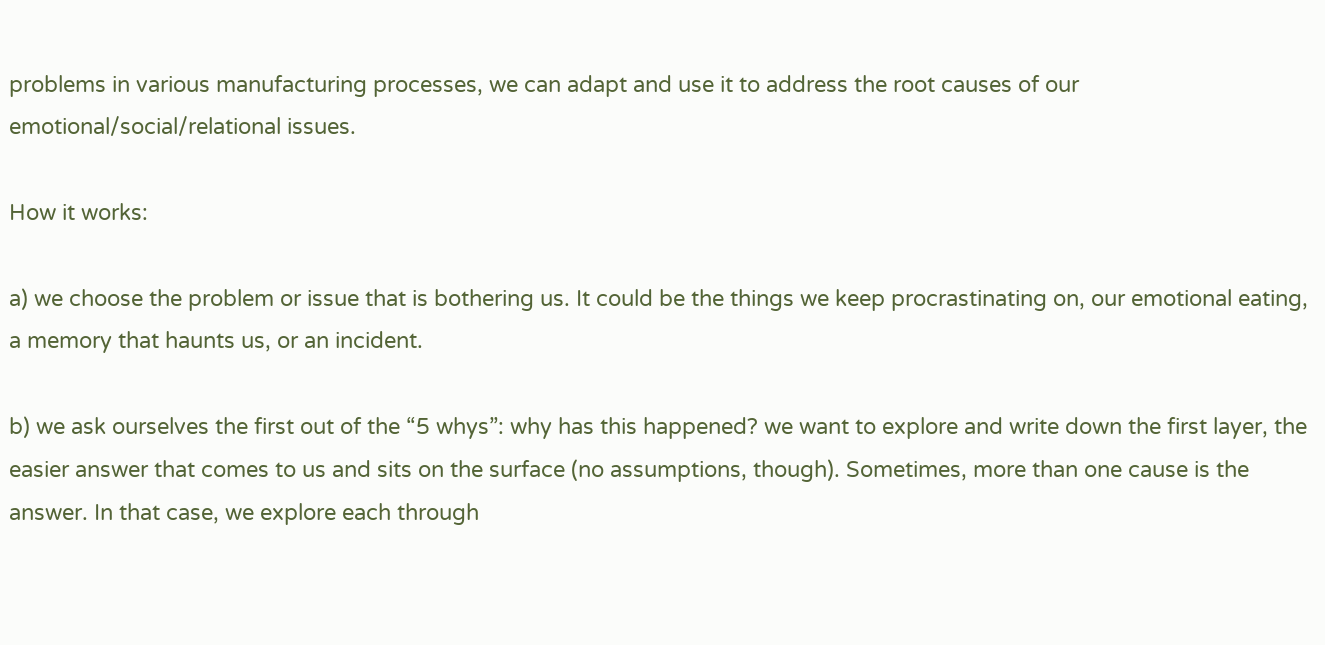problems in various manufacturing processes, we can adapt and use it to address the root causes of our emotional/social/relational issues.

How it works:

a) we choose the problem or issue that is bothering us. It could be the things we keep procrastinating on, our emotional eating, a memory that haunts us, or an incident.

b) we ask ourselves the first out of the “5 whys”: why has this happened? we want to explore and write down the first layer, the easier answer that comes to us and sits on the surface (no assumptions, though). Sometimes, more than one cause is the answer. In that case, we explore each through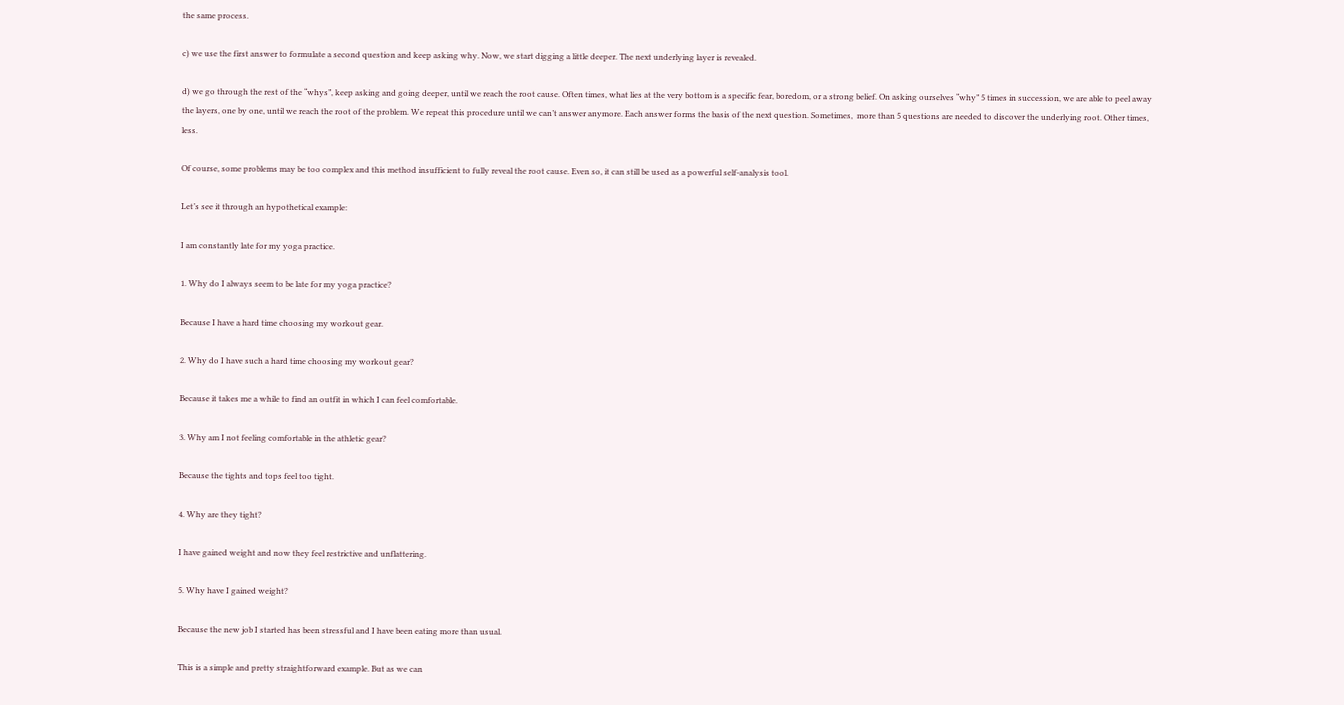the same process.

c) we use the first answer to formulate a second question and keep asking why. Now, we start digging a little deeper. The next underlying layer is revealed.

d) we go through the rest of the “whys”, keep asking and going deeper, until we reach the root cause. Often times, what lies at the very bottom is a specific fear, boredom, or a strong belief. On asking ourselves “why” 5 times in succession, we are able to peel away the layers, one by one, until we reach the root of the problem. We repeat this procedure until we can’t answer anymore. Each answer forms the basis of the next question. Sometimes,  more than 5 questions are needed to discover the underlying root. Other times, less.

Of course, some problems may be too complex and this method insufficient to fully reveal the root cause. Even so, it can still be used as a powerful self-analysis tool.

Let’s see it through an hypothetical example:

I am constantly late for my yoga practice.

1. Why do I always seem to be late for my yoga practice?

Because I have a hard time choosing my workout gear.

2. Why do I have such a hard time choosing my workout gear?

Because it takes me a while to find an outfit in which I can feel comfortable.

3. Why am I not feeling comfortable in the athletic gear?

Because the tights and tops feel too tight.

4. Why are they tight?

I have gained weight and now they feel restrictive and unflattering.

5. Why have I gained weight?

Because the new job I started has been stressful and I have been eating more than usual.

This is a simple and pretty straightforward example. But as we can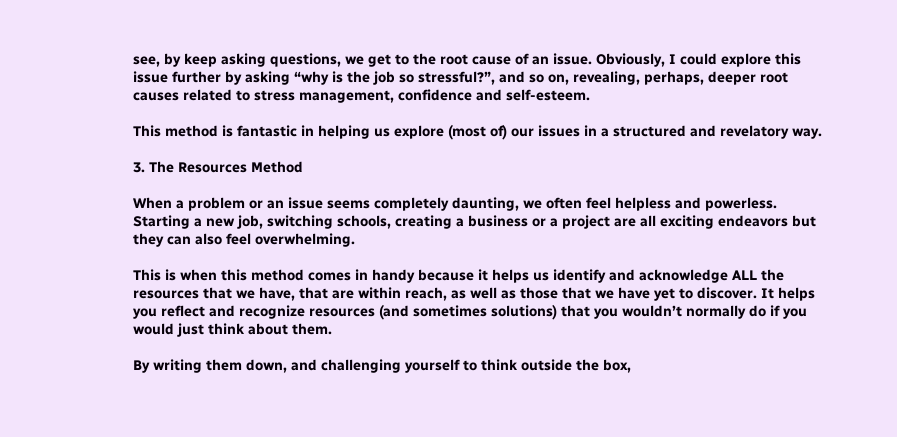see, by keep asking questions, we get to the root cause of an issue. Obviously, I could explore this issue further by asking “why is the job so stressful?”, and so on, revealing, perhaps, deeper root causes related to stress management, confidence and self-esteem.

This method is fantastic in helping us explore (most of) our issues in a structured and revelatory way.

3. The Resources Method

When a problem or an issue seems completely daunting, we often feel helpless and powerless. Starting a new job, switching schools, creating a business or a project are all exciting endeavors but they can also feel overwhelming.

This is when this method comes in handy because it helps us identify and acknowledge ALL the resources that we have, that are within reach, as well as those that we have yet to discover. It helps you reflect and recognize resources (and sometimes solutions) that you wouldn’t normally do if you would just think about them.

By writing them down, and challenging yourself to think outside the box,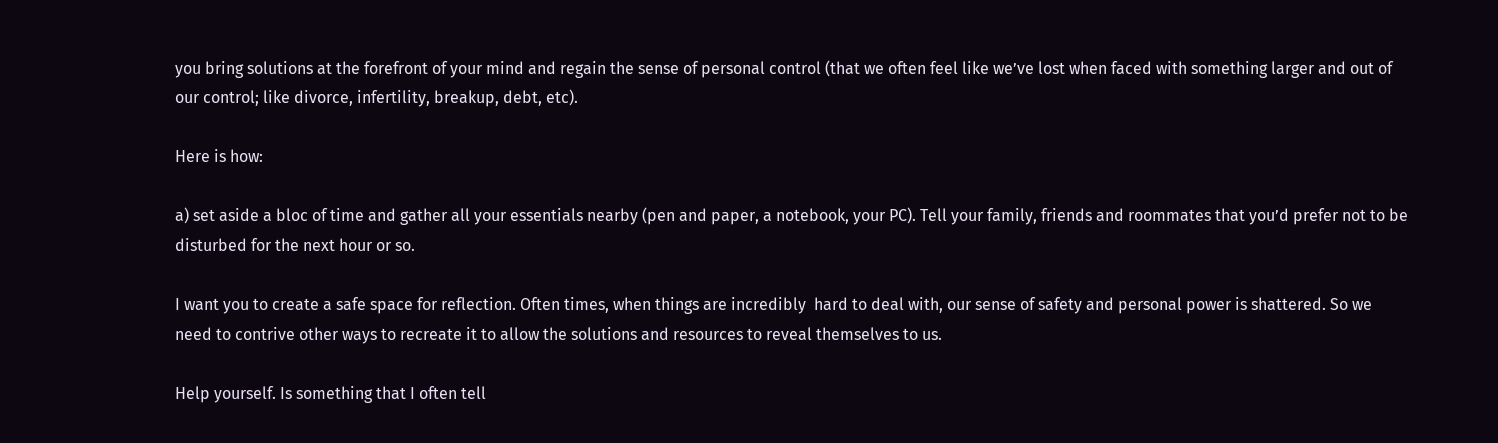you bring solutions at the forefront of your mind and regain the sense of personal control (that we often feel like we’ve lost when faced with something larger and out of our control; like divorce, infertility, breakup, debt, etc).

Here is how:

a) set aside a bloc of time and gather all your essentials nearby (pen and paper, a notebook, your PC). Tell your family, friends and roommates that you’d prefer not to be disturbed for the next hour or so.

I want you to create a safe space for reflection. Often times, when things are incredibly  hard to deal with, our sense of safety and personal power is shattered. So we need to contrive other ways to recreate it to allow the solutions and resources to reveal themselves to us.

Help yourself. Is something that I often tell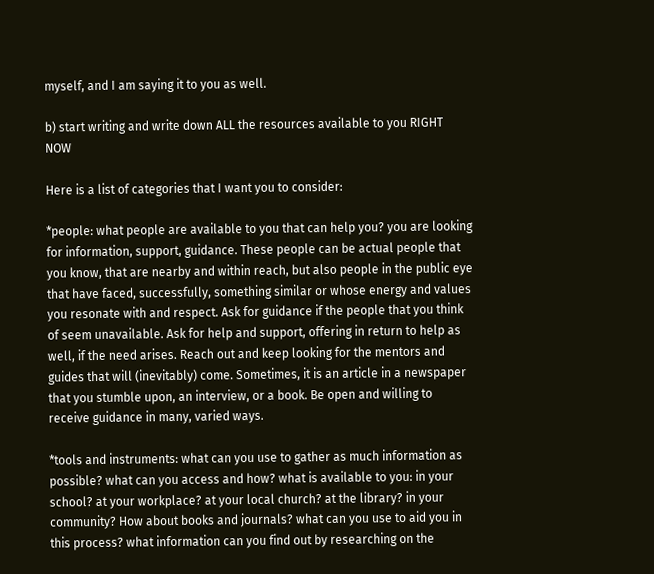myself, and I am saying it to you as well.

b) start writing and write down ALL the resources available to you RIGHT NOW

Here is a list of categories that I want you to consider:

*people: what people are available to you that can help you? you are looking for information, support, guidance. These people can be actual people that you know, that are nearby and within reach, but also people in the public eye that have faced, successfully, something similar or whose energy and values you resonate with and respect. Ask for guidance if the people that you think of seem unavailable. Ask for help and support, offering in return to help as well, if the need arises. Reach out and keep looking for the mentors and guides that will (inevitably) come. Sometimes, it is an article in a newspaper that you stumble upon, an interview, or a book. Be open and willing to receive guidance in many, varied ways.

*tools and instruments: what can you use to gather as much information as possible? what can you access and how? what is available to you: in your school? at your workplace? at your local church? at the library? in your community? How about books and journals? what can you use to aid you in this process? what information can you find out by researching on the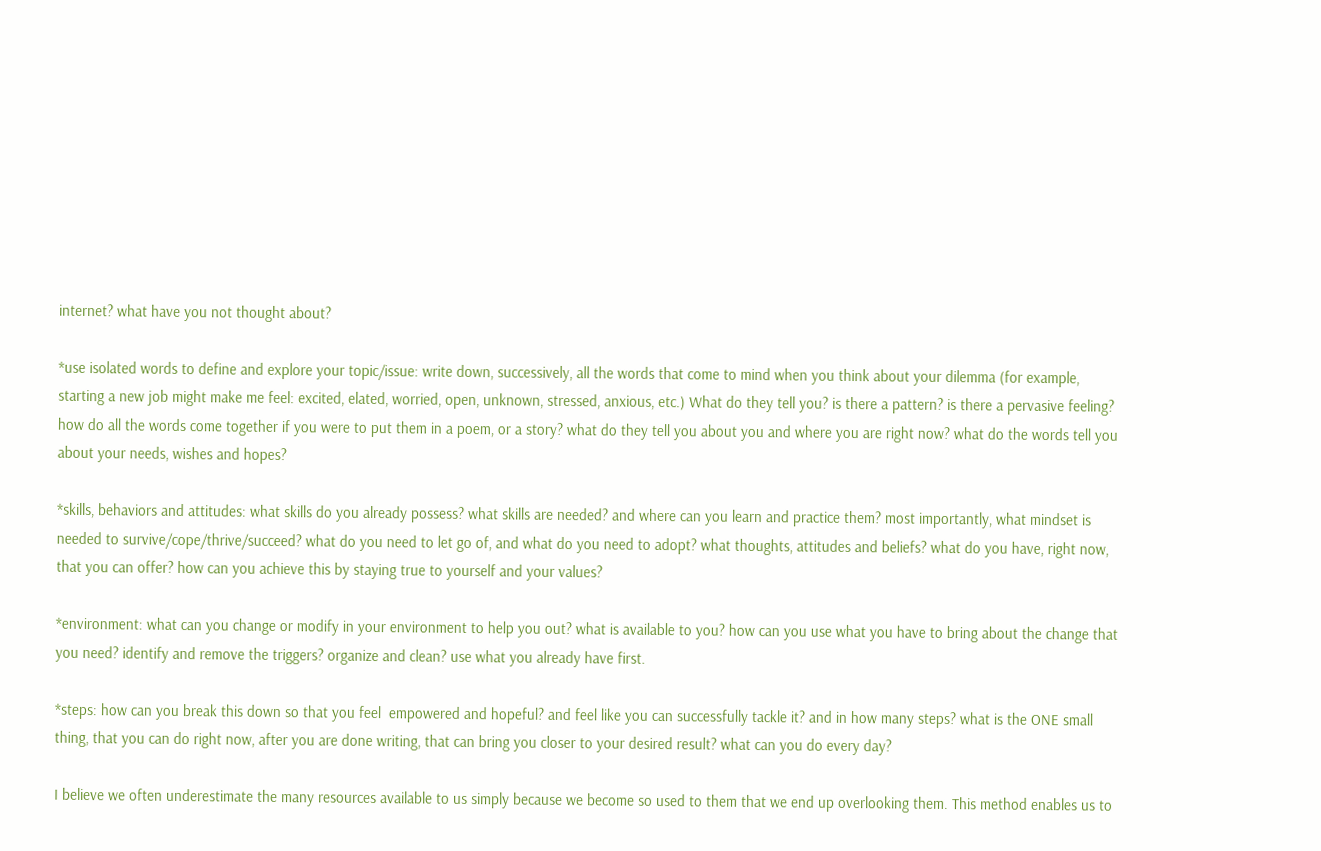internet? what have you not thought about?

*use isolated words to define and explore your topic/issue: write down, successively, all the words that come to mind when you think about your dilemma (for example, starting a new job might make me feel: excited, elated, worried, open, unknown, stressed, anxious, etc.) What do they tell you? is there a pattern? is there a pervasive feeling? how do all the words come together if you were to put them in a poem, or a story? what do they tell you about you and where you are right now? what do the words tell you about your needs, wishes and hopes?

*skills, behaviors and attitudes: what skills do you already possess? what skills are needed? and where can you learn and practice them? most importantly, what mindset is needed to survive/cope/thrive/succeed? what do you need to let go of, and what do you need to adopt? what thoughts, attitudes and beliefs? what do you have, right now, that you can offer? how can you achieve this by staying true to yourself and your values?

*environment: what can you change or modify in your environment to help you out? what is available to you? how can you use what you have to bring about the change that you need? identify and remove the triggers? organize and clean? use what you already have first.

*steps: how can you break this down so that you feel  empowered and hopeful? and feel like you can successfully tackle it? and in how many steps? what is the ONE small thing, that you can do right now, after you are done writing, that can bring you closer to your desired result? what can you do every day?

I believe we often underestimate the many resources available to us simply because we become so used to them that we end up overlooking them. This method enables us to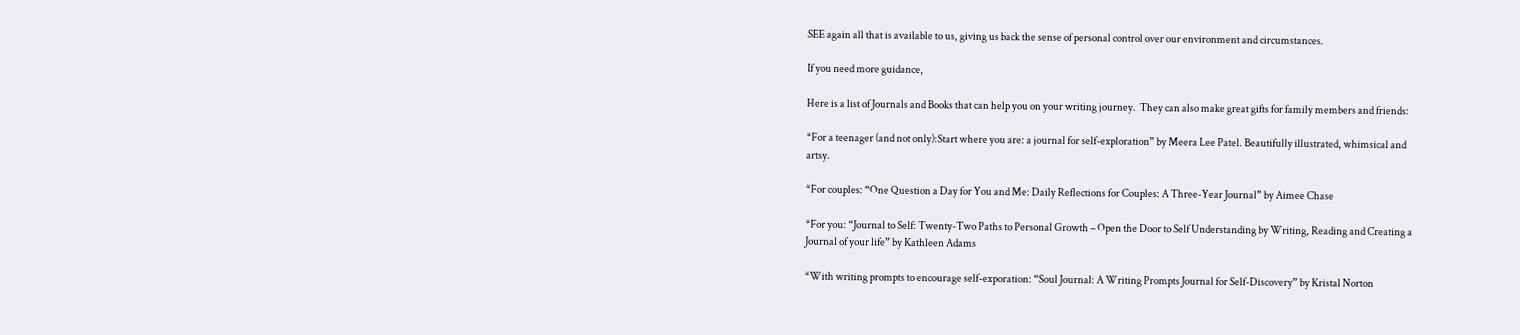SEE again all that is available to us, giving us back the sense of personal control over our environment and circumstances.

If you need more guidance,

Here is a list of Journals and Books that can help you on your writing journey.  They can also make great gifts for family members and friends:

*For a teenager (and not only):Start where you are: a journal for self-exploration” by Meera Lee Patel. Beautifully illustrated, whimsical and artsy.

*For couples: “One Question a Day for You and Me: Daily Reflections for Couples: A Three-Year Journal” by Aimee Chase

*For you: “Journal to Self: Twenty-Two Paths to Personal Growth – Open the Door to Self Understanding by Writing, Reading and Creating a Journal of your life” by Kathleen Adams

*With writing prompts to encourage self-exporation: “Soul Journal: A Writing Prompts Journal for Self-Discovery” by Kristal Norton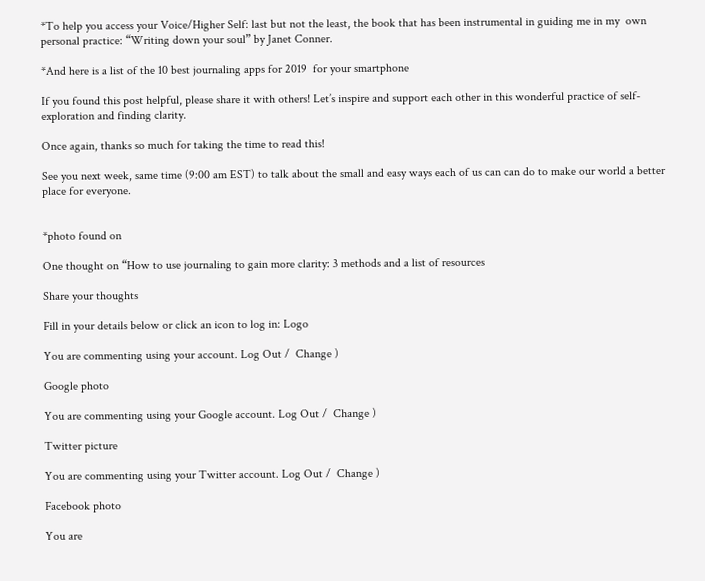*To help you access your Voice/Higher Self: last but not the least, the book that has been instrumental in guiding me in my  own personal practice: “Writing down your soul” by Janet Conner.

*And here is a list of the 10 best journaling apps for 2019  for your smartphone

If you found this post helpful, please share it with others! Let’s inspire and support each other in this wonderful practice of self-exploration and finding clarity.

Once again, thanks so much for taking the time to read this!

See you next week, same time (9:00 am EST) to talk about the small and easy ways each of us can can do to make our world a better place for everyone.


*photo found on

One thought on “How to use journaling to gain more clarity: 3 methods and a list of resources

Share your thoughts

Fill in your details below or click an icon to log in: Logo

You are commenting using your account. Log Out /  Change )

Google photo

You are commenting using your Google account. Log Out /  Change )

Twitter picture

You are commenting using your Twitter account. Log Out /  Change )

Facebook photo

You are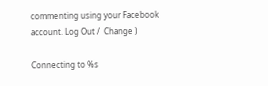commenting using your Facebook account. Log Out /  Change )

Connecting to %s